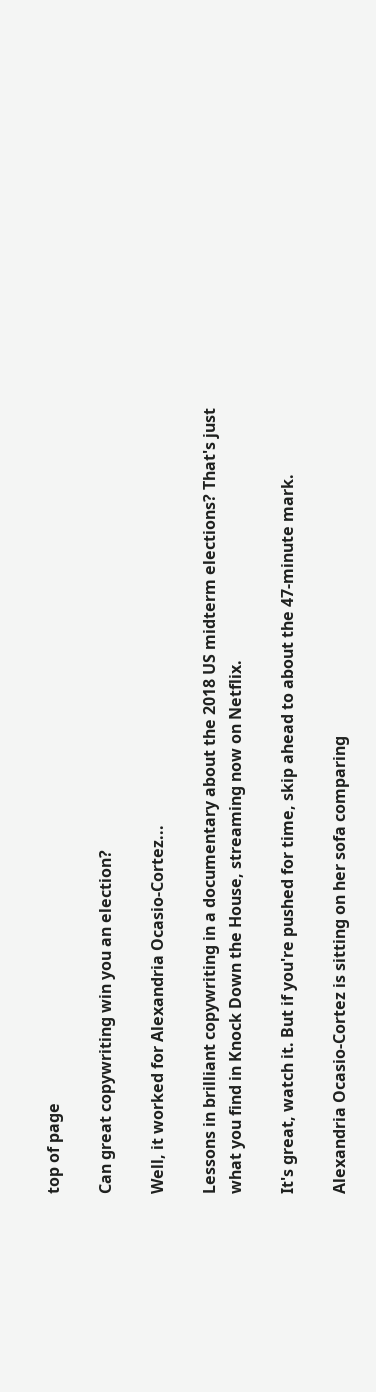top of page

Can great copywriting win you an election?

Well, it worked for Alexandria Ocasio-Cortez...

Lessons in brilliant copywriting in a documentary about the 2018 US midterm elections? That's just what you find in Knock Down the House, streaming now on Netflix.

It's great, watch it. But if you're pushed for time, skip ahead to about the 47-minute mark.

Alexandria Ocasio-Cortez is sitting on her sofa comparing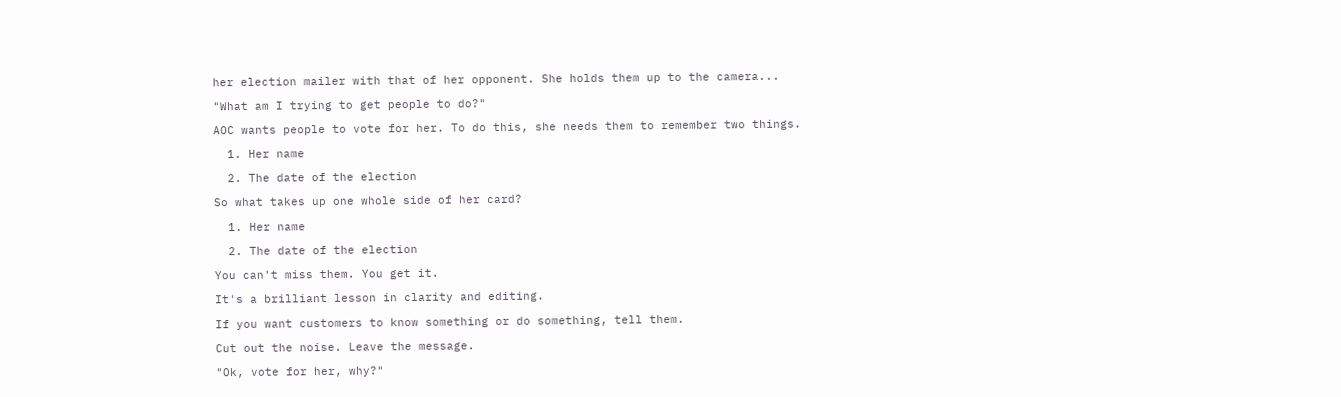her election mailer with that of her opponent. She holds them up to the camera...

"What am I trying to get people to do?"

AOC wants people to vote for her. To do this, she needs them to remember two things.

  1. Her name

  2. The date of the election

So what takes up one whole side of her card?

  1. Her name

  2. The date of the election

You can't miss them. You get it.

It's a brilliant lesson in clarity and editing.

If you want customers to know something or do something, tell them.

Cut out the noise. Leave the message.

"Ok, vote for her, why?"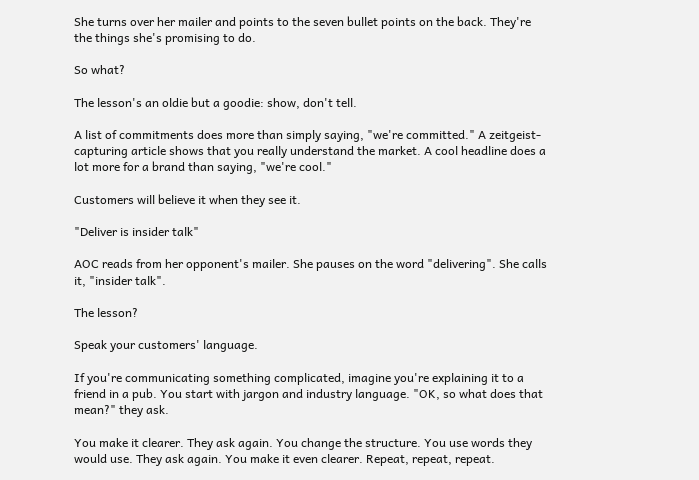She turns over her mailer and points to the seven bullet points on the back. They're the things she's promising to do.

So what?

The lesson's an oldie but a goodie: show, don't tell.

A list of commitments does more than simply saying, "we're committed." A zeitgeist-capturing article shows that you really understand the market. A cool headline does a lot more for a brand than saying, "we're cool."

Customers will believe it when they see it.

"Deliver is insider talk"

AOC reads from her opponent's mailer. She pauses on the word "delivering". She calls it, "insider talk".

The lesson?

Speak your customers' language.

If you're communicating something complicated, imagine you're explaining it to a friend in a pub. You start with jargon and industry language. "OK, so what does that mean?" they ask.

You make it clearer. They ask again. You change the structure. You use words they would use. They ask again. You make it even clearer. Repeat, repeat, repeat.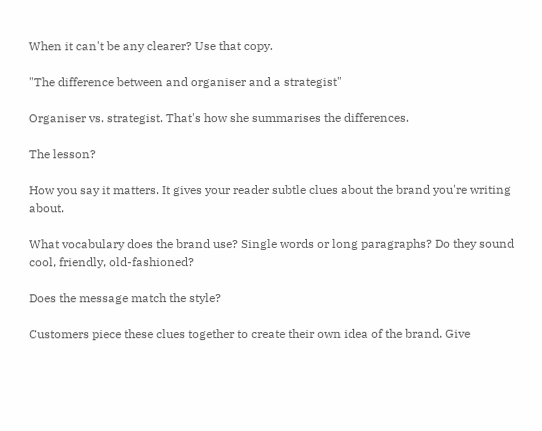When it can't be any clearer? Use that copy.

"The difference between and organiser and a strategist"

Organiser vs. strategist. That's how she summarises the differences.

The lesson?

How you say it matters. It gives your reader subtle clues about the brand you're writing about.

What vocabulary does the brand use? Single words or long paragraphs? Do they sound cool, friendly, old-fashioned?

Does the message match the style?

Customers piece these clues together to create their own idea of the brand. Give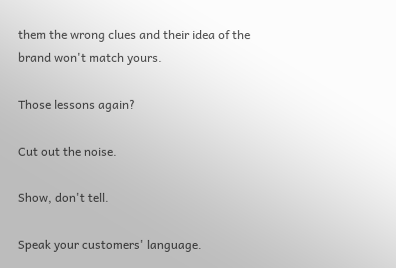them the wrong clues and their idea of the brand won't match yours.

Those lessons again?

Cut out the noise.

Show, don't tell.

Speak your customers' language.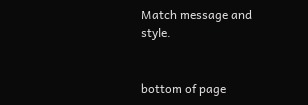Match message and style.


bottom of page